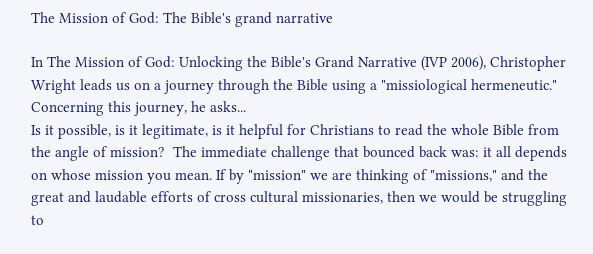The Mission of God: The Bible's grand narrative

In The Mission of God: Unlocking the Bible's Grand Narrative (IVP 2006), Christopher Wright leads us on a journey through the Bible using a "missiological hermeneutic." Concerning this journey, he asks...
Is it possible, is it legitimate, is it helpful for Christians to read the whole Bible from the angle of mission?  The immediate challenge that bounced back was: it all depends on whose mission you mean. If by "mission" we are thinking of "missions," and the great and laudable efforts of cross cultural missionaries, then we would be struggling to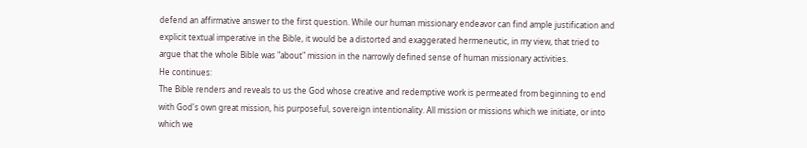defend an affirmative answer to the first question. While our human missionary endeavor can find ample justification and explicit textual imperative in the Bible, it would be a distorted and exaggerated hermeneutic, in my view, that tried to argue that the whole Bible was "about" mission in the narrowly defined sense of human missionary activities.
He continues:
The Bible renders and reveals to us the God whose creative and redemptive work is permeated from beginning to end with God's own great mission, his purposeful, sovereign intentionality. All mission or missions which we initiate, or into which we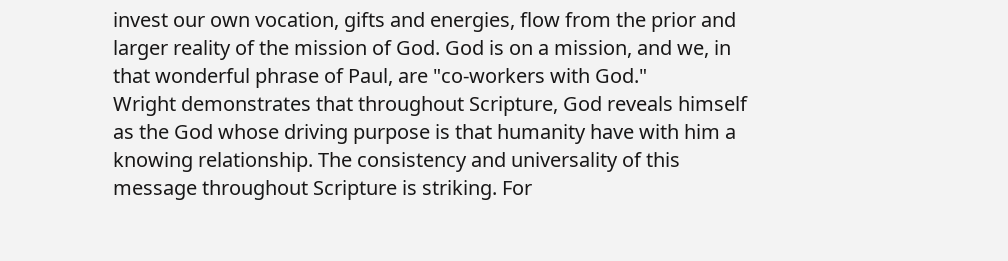invest our own vocation, gifts and energies, flow from the prior and larger reality of the mission of God. God is on a mission, and we, in that wonderful phrase of Paul, are "co-workers with God."
Wright demonstrates that throughout Scripture, God reveals himself as the God whose driving purpose is that humanity have with him a knowing relationship. The consistency and universality of this message throughout Scripture is striking. For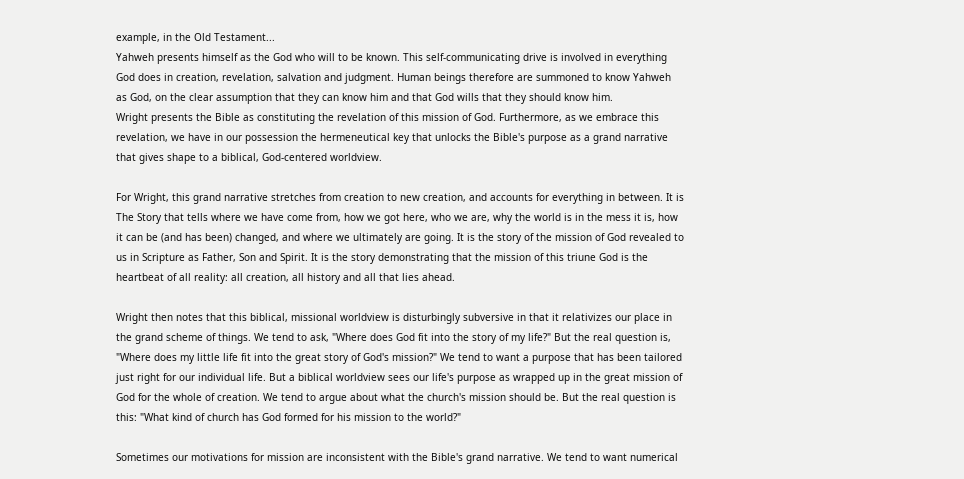example, in the Old Testament...
Yahweh presents himself as the God who will to be known. This self-communicating drive is involved in everything God does in creation, revelation, salvation and judgment. Human beings therefore are summoned to know Yahweh as God, on the clear assumption that they can know him and that God wills that they should know him.
Wright presents the Bible as constituting the revelation of this mission of God. Furthermore, as we embrace this revelation, we have in our possession the hermeneutical key that unlocks the Bible's purpose as a grand narrative that gives shape to a biblical, God-centered worldview.

For Wright, this grand narrative stretches from creation to new creation, and accounts for everything in between. It is The Story that tells where we have come from, how we got here, who we are, why the world is in the mess it is, how it can be (and has been) changed, and where we ultimately are going. It is the story of the mission of God revealed to us in Scripture as Father, Son and Spirit. It is the story demonstrating that the mission of this triune God is the heartbeat of all reality: all creation, all history and all that lies ahead.

Wright then notes that this biblical, missional worldview is disturbingly subversive in that it relativizes our place in the grand scheme of things. We tend to ask, "Where does God fit into the story of my life?" But the real question is, "Where does my little life fit into the great story of God's mission?" We tend to want a purpose that has been tailored just right for our individual life. But a biblical worldview sees our life's purpose as wrapped up in the great mission of God for the whole of creation. We tend to argue about what the church's mission should be. But the real question is this: "What kind of church has God formed for his mission to the world?"

Sometimes our motivations for mission are inconsistent with the Bible's grand narrative. We tend to want numerical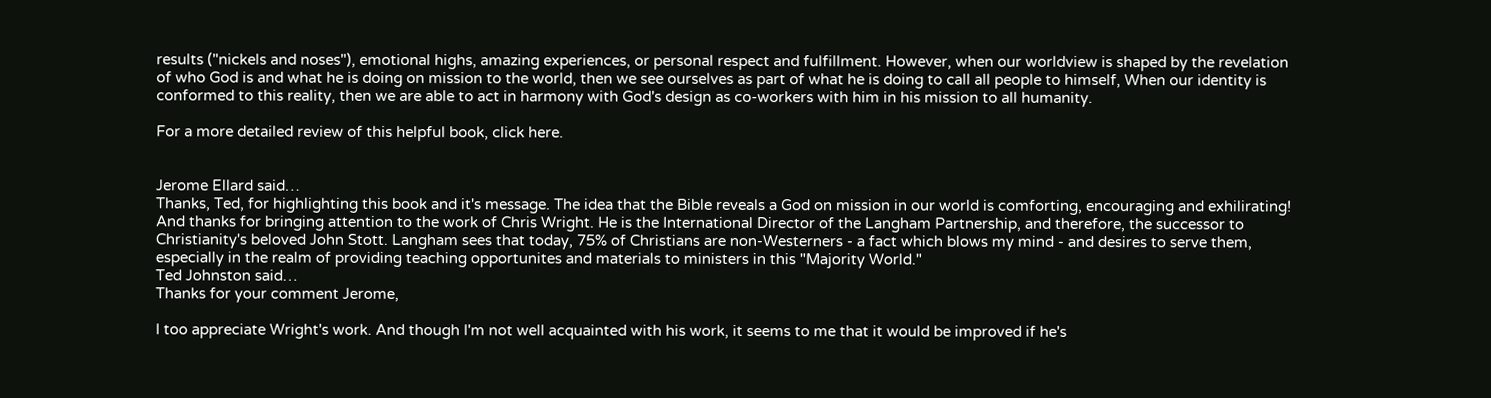results ("nickels and noses"), emotional highs, amazing experiences, or personal respect and fulfillment. However, when our worldview is shaped by the revelation of who God is and what he is doing on mission to the world, then we see ourselves as part of what he is doing to call all people to himself, When our identity is conformed to this reality, then we are able to act in harmony with God's design as co-workers with him in his mission to all humanity.

For a more detailed review of this helpful book, click here.


Jerome Ellard said…
Thanks, Ted, for highlighting this book and it's message. The idea that the Bible reveals a God on mission in our world is comforting, encouraging and exhilirating! And thanks for bringing attention to the work of Chris Wright. He is the International Director of the Langham Partnership, and therefore, the successor to Christianity's beloved John Stott. Langham sees that today, 75% of Christians are non-Westerners - a fact which blows my mind - and desires to serve them, especially in the realm of providing teaching opportunites and materials to ministers in this "Majority World."
Ted Johnston said…
Thanks for your comment Jerome,

I too appreciate Wright's work. And though I'm not well acquainted with his work, it seems to me that it would be improved if he's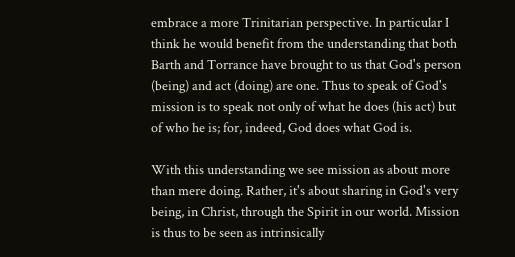embrace a more Trinitarian perspective. In particular I think he would benefit from the understanding that both Barth and Torrance have brought to us that God's person (being) and act (doing) are one. Thus to speak of God's mission is to speak not only of what he does (his act) but of who he is; for, indeed, God does what God is.

With this understanding we see mission as about more than mere doing. Rather, it's about sharing in God's very being, in Christ, through the Spirit in our world. Mission is thus to be seen as intrinsically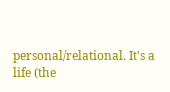personal/relational. It's a life (the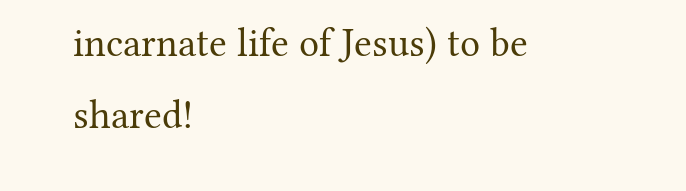incarnate life of Jesus) to be shared!